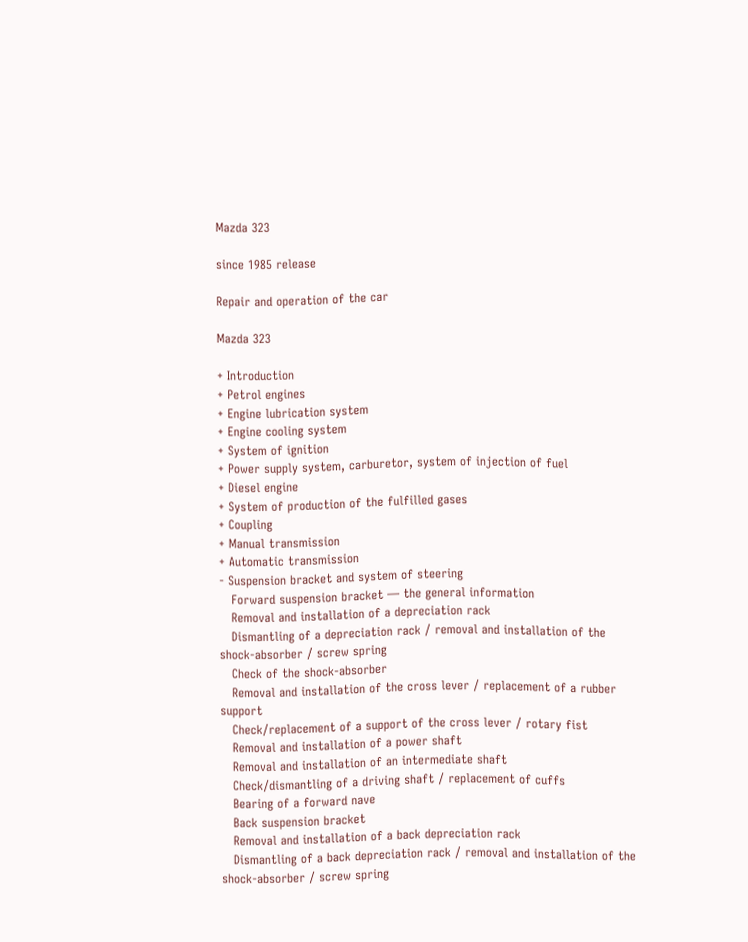Mazda 323

since 1985 release

Repair and operation of the car

Mazda 323

+ Introduction
+ Petrol engines
+ Engine lubrication system
+ Engine cooling system
+ System of ignition
+ Power supply system, carburetor, system of injection of fuel
+ Diesel engine
+ System of production of the fulfilled gases
+ Coupling
+ Manual transmission
+ Automatic transmission
- Suspension bracket and system of steering
   Forward suspension bracket — the general information
   Removal and installation of a depreciation rack
   Dismantling of a depreciation rack / removal and installation of the shock-absorber / screw spring
   Check of the shock-absorber
   Removal and installation of the cross lever / replacement of a rubber support
   Check/replacement of a support of the cross lever / rotary fist
   Removal and installation of a power shaft
   Removal and installation of an intermediate shaft
   Check/dismantling of a driving shaft / replacement of cuffs
   Bearing of a forward nave
   Back suspension bracket
   Removal and installation of a back depreciation rack
   Dismantling of a back depreciation rack / removal and installation of the shock-absorber / screw spring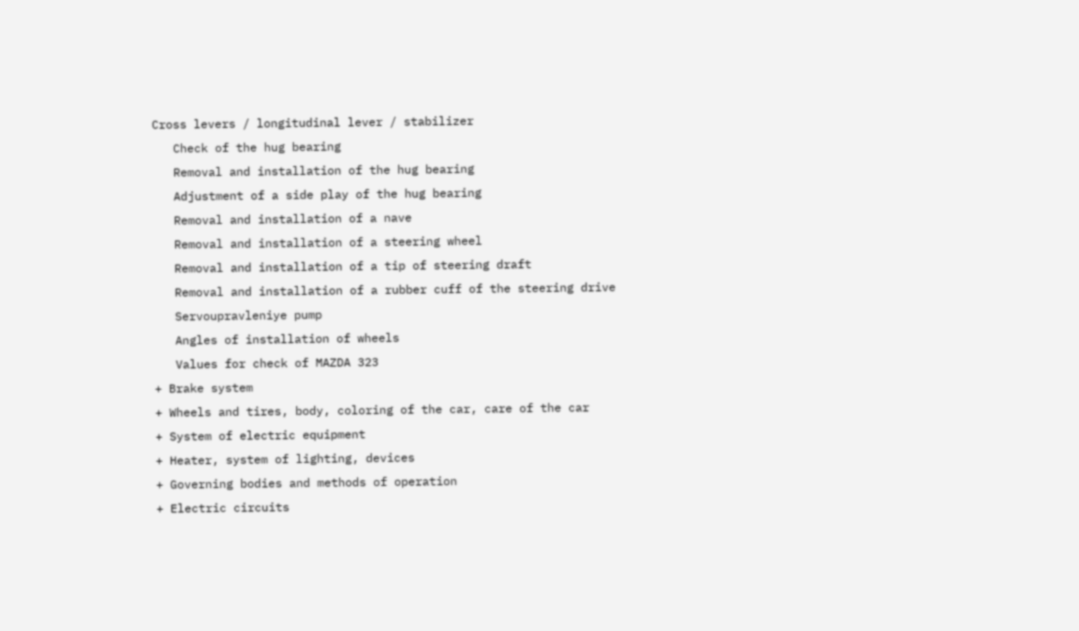Cross levers / longitudinal lever / stabilizer
   Check of the hug bearing
   Removal and installation of the hug bearing
   Adjustment of a side play of the hug bearing
   Removal and installation of a nave
   Removal and installation of a steering wheel
   Removal and installation of a tip of steering draft
   Removal and installation of a rubber cuff of the steering drive
   Servoupravleniye pump
   Angles of installation of wheels
   Values for check of MAZDA 323
+ Brake system
+ Wheels and tires, body, coloring of the car, care of the car
+ System of electric equipment
+ Heater, system of lighting, devices
+ Governing bodies and methods of operation
+ Electric circuits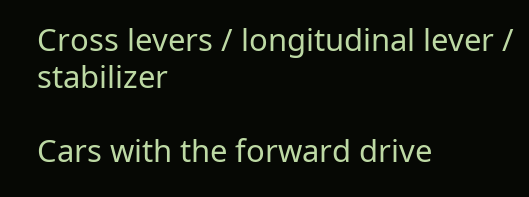Cross levers / longitudinal lever / stabilizer

Cars with the forward drive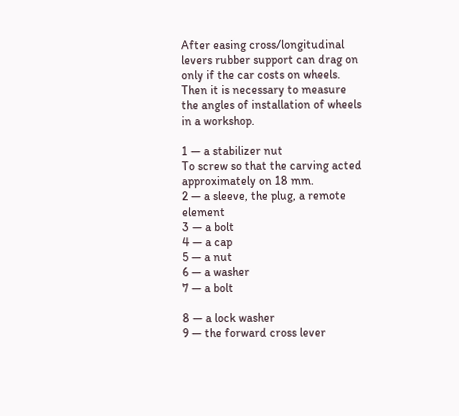After easing cross/longitudinal levers rubber support can drag on only if the car costs on wheels. Then it is necessary to measure the angles of installation of wheels in a workshop.

1 — a stabilizer nut
To screw so that the carving acted approximately on 18 mm.
2 — a sleeve, the plug, a remote element
3 — a bolt
4 — a cap
5 — a nut
6 — a washer
7 — a bolt

8 — a lock washer
9 — the forward cross lever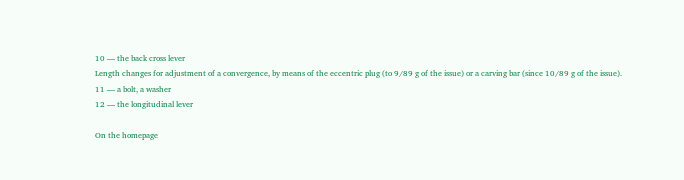10 — the back cross lever
Length changes for adjustment of a convergence, by means of the eccentric plug (to 9/89 g of the issue) or a carving bar (since 10/89 g of the issue).
11 — a bolt, a washer
12 — the longitudinal lever

On the homepage